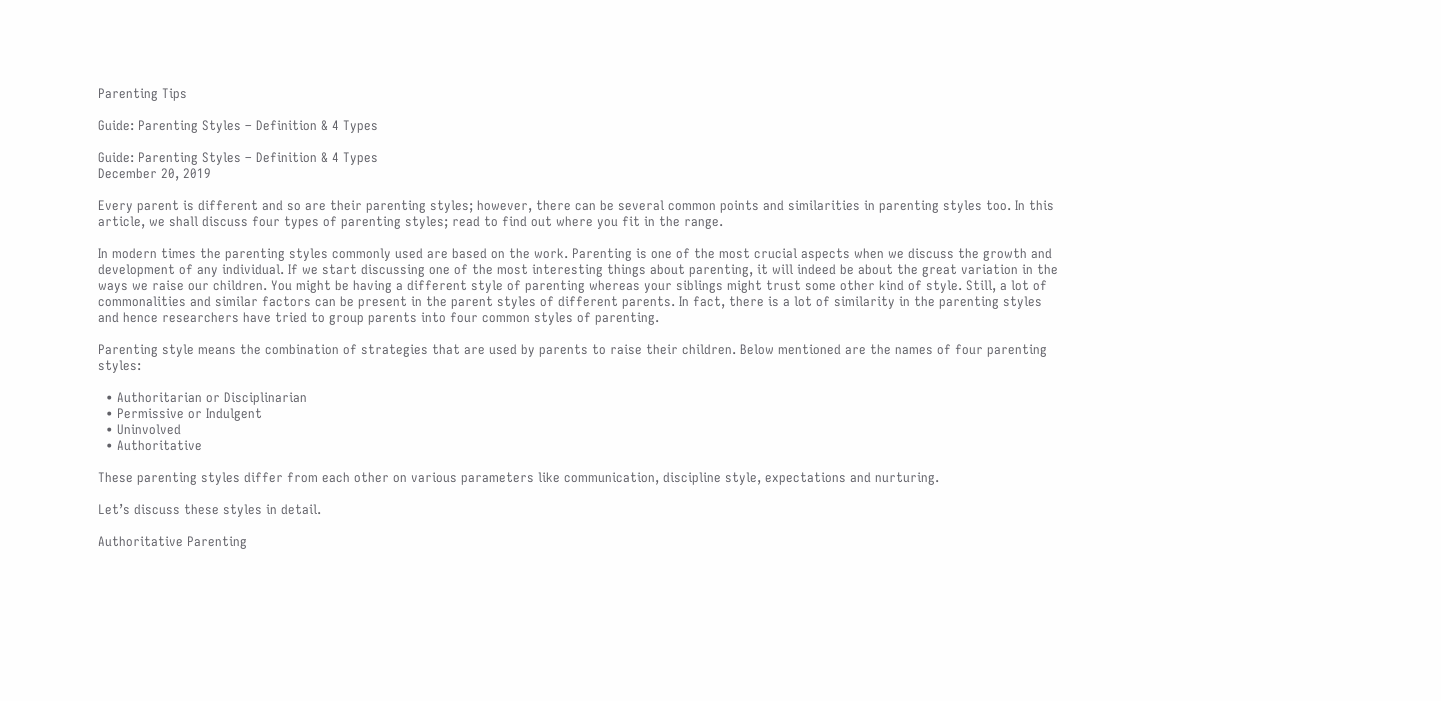Parenting Tips

Guide: Parenting Styles – Definition & 4 Types

Guide: Parenting Styles – Definition & 4 Types
December 20, 2019

Every parent is different and so are their parenting styles; however, there can be several common points and similarities in parenting styles too. In this article, we shall discuss four types of parenting styles; read to find out where you fit in the range.

In modern times the parenting styles commonly used are based on the work. Parenting is one of the most crucial aspects when we discuss the growth and development of any individual. If we start discussing one of the most interesting things about parenting, it will indeed be about the great variation in the ways we raise our children. You might be having a different style of parenting whereas your siblings might trust some other kind of style. Still, a lot of commonalities and similar factors can be present in the parent styles of different parents. In fact, there is a lot of similarity in the parenting styles and hence researchers have tried to group parents into four common styles of parenting.

Parenting style means the combination of strategies that are used by parents to raise their children. Below mentioned are the names of four parenting styles:

  • Authoritarian or Disciplinarian
  • Permissive or Indulgent
  • Uninvolved
  • Authoritative

These parenting styles differ from each other on various parameters like communication, discipline style, expectations and nurturing.

Let’s discuss these styles in detail.

Authoritative Parenting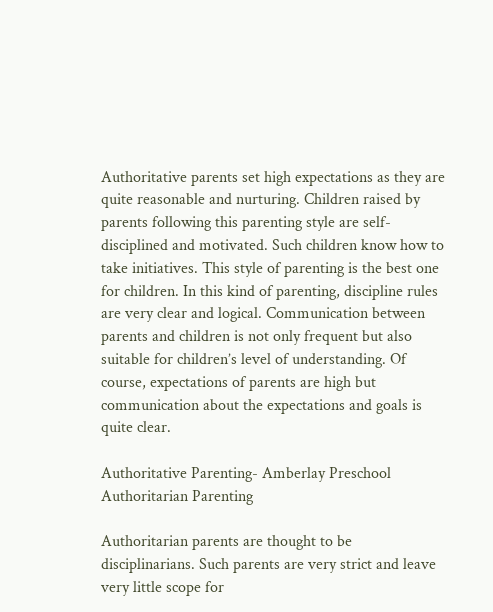Authoritative parents set high expectations as they are quite reasonable and nurturing. Children raised by parents following this parenting style are self-disciplined and motivated. Such children know how to take initiatives. This style of parenting is the best one for children. In this kind of parenting, discipline rules are very clear and logical. Communication between parents and children is not only frequent but also suitable for children’s level of understanding. Of course, expectations of parents are high but communication about the expectations and goals is quite clear.

Authoritative Parenting- Amberlay Preschool
Authoritarian Parenting

Authoritarian parents are thought to be disciplinarians. Such parents are very strict and leave very little scope for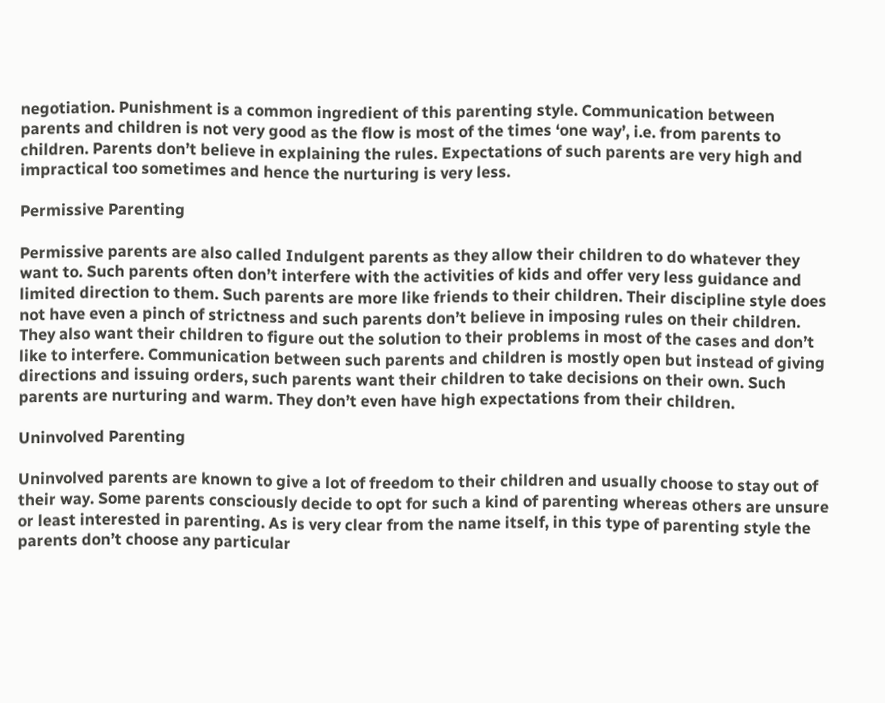negotiation. Punishment is a common ingredient of this parenting style. Communication between parents and children is not very good as the flow is most of the times ‘one way’, i.e. from parents to children. Parents don’t believe in explaining the rules. Expectations of such parents are very high and impractical too sometimes and hence the nurturing is very less.

Permissive Parenting

Permissive parents are also called Indulgent parents as they allow their children to do whatever they want to. Such parents often don’t interfere with the activities of kids and offer very less guidance and limited direction to them. Such parents are more like friends to their children. Their discipline style does not have even a pinch of strictness and such parents don’t believe in imposing rules on their children. They also want their children to figure out the solution to their problems in most of the cases and don’t like to interfere. Communication between such parents and children is mostly open but instead of giving directions and issuing orders, such parents want their children to take decisions on their own. Such parents are nurturing and warm. They don’t even have high expectations from their children.

Uninvolved Parenting

Uninvolved parents are known to give a lot of freedom to their children and usually choose to stay out of their way. Some parents consciously decide to opt for such a kind of parenting whereas others are unsure or least interested in parenting. As is very clear from the name itself, in this type of parenting style the parents don’t choose any particular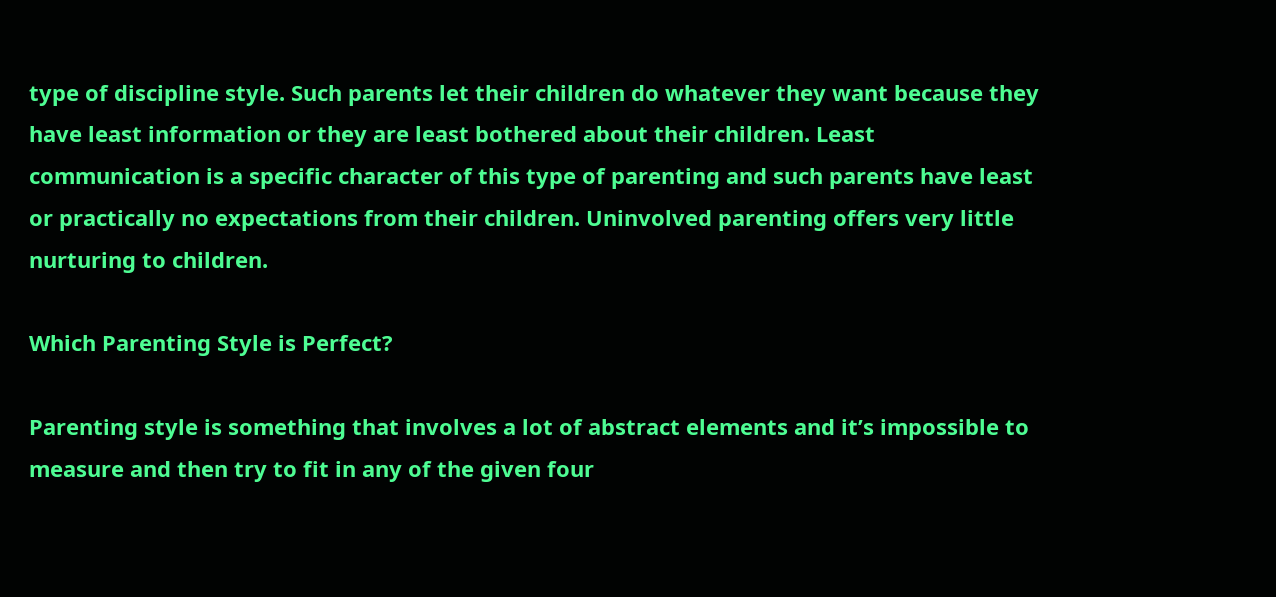type of discipline style. Such parents let their children do whatever they want because they have least information or they are least bothered about their children. Least communication is a specific character of this type of parenting and such parents have least or practically no expectations from their children. Uninvolved parenting offers very little nurturing to children.

Which Parenting Style is Perfect?

Parenting style is something that involves a lot of abstract elements and it’s impossible to measure and then try to fit in any of the given four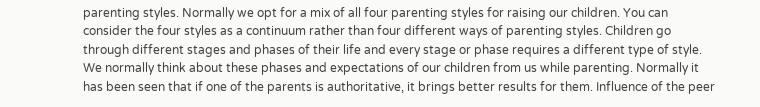parenting styles. Normally we opt for a mix of all four parenting styles for raising our children. You can consider the four styles as a continuum rather than four different ways of parenting styles. Children go through different stages and phases of their life and every stage or phase requires a different type of style. We normally think about these phases and expectations of our children from us while parenting. Normally it has been seen that if one of the parents is authoritative, it brings better results for them. Influence of the peer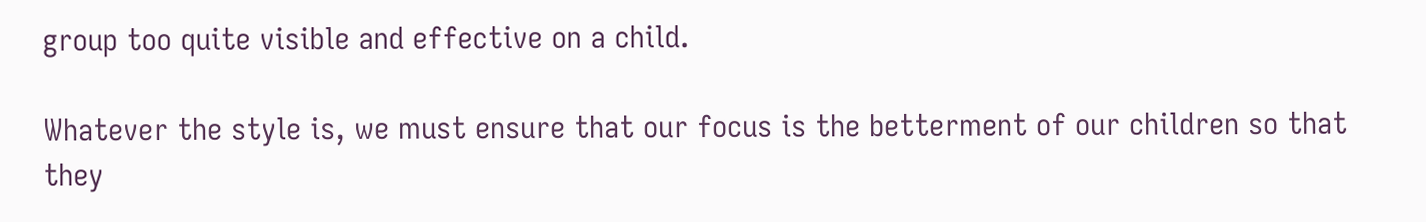group too quite visible and effective on a child.

Whatever the style is, we must ensure that our focus is the betterment of our children so that they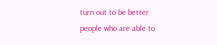turn out to be better people who are able to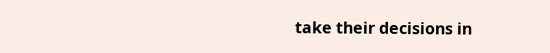take their decisions in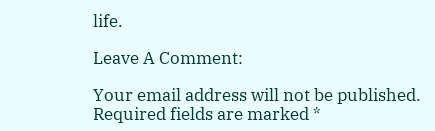life.

Leave A Comment:

Your email address will not be published. Required fields are marked *